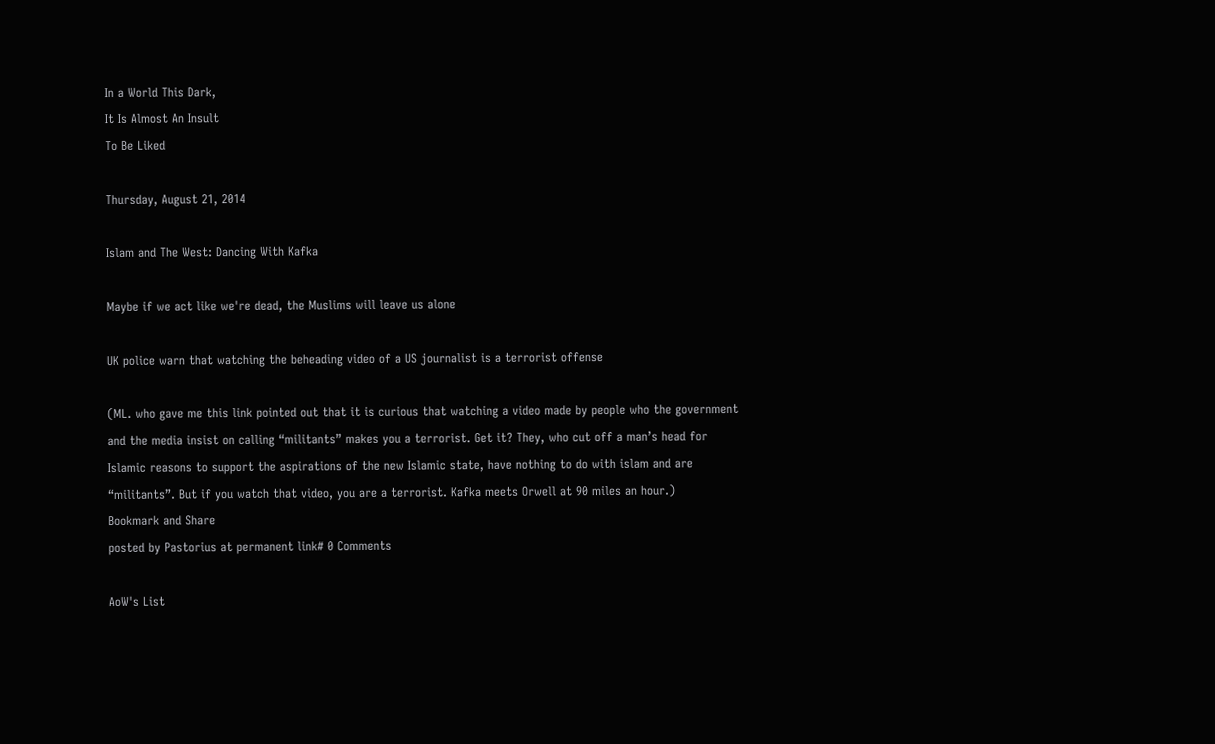In a World This Dark,
It Is Almost An Insult
To Be Liked

Thursday, August 21, 2014

Islam and The West: Dancing With Kafka

Maybe if we act like we're dead, the Muslims will leave us alone

UK police warn that watching the beheading video of a US journalist is a terrorist offense

(ML. who gave me this link pointed out that it is curious that watching a video made by people who the government and the media insist on calling “militants” makes you a terrorist. Get it? They, who cut off a man’s head for Islamic reasons to support the aspirations of the new Islamic state, have nothing to do with islam and are “militants”. But if you watch that video, you are a terrorist. Kafka meets Orwell at 90 miles an hour.)
Bookmark and Share
posted by Pastorius at permanent link# 0 Comments

AoW's List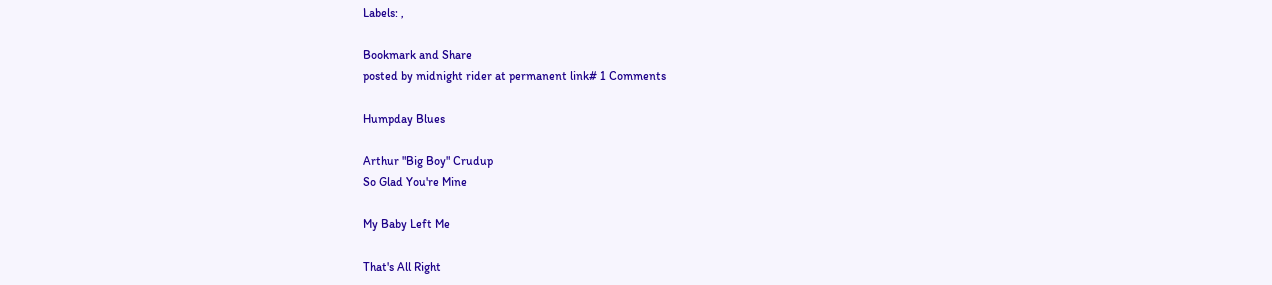Labels: ,

Bookmark and Share
posted by midnight rider at permanent link# 1 Comments

Humpday Blues

Arthur "Big Boy" Crudup
So Glad You're Mine

My Baby Left Me

That's All Right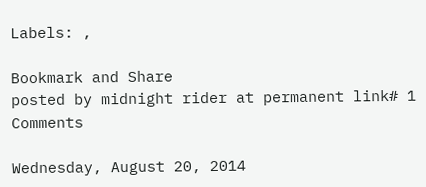Labels: ,

Bookmark and Share
posted by midnight rider at permanent link# 1 Comments

Wednesday, August 20, 2014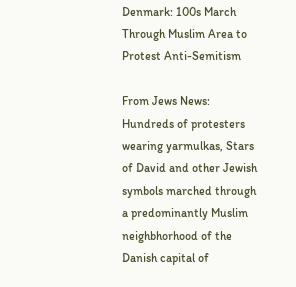Denmark: 100s March Through Muslim Area to Protest Anti-Semitism

From Jews News:
Hundreds of protesters wearing yarmulkas, Stars of David and other Jewish symbols marched through a predominantly Muslim neighbhorhood of the Danish capital of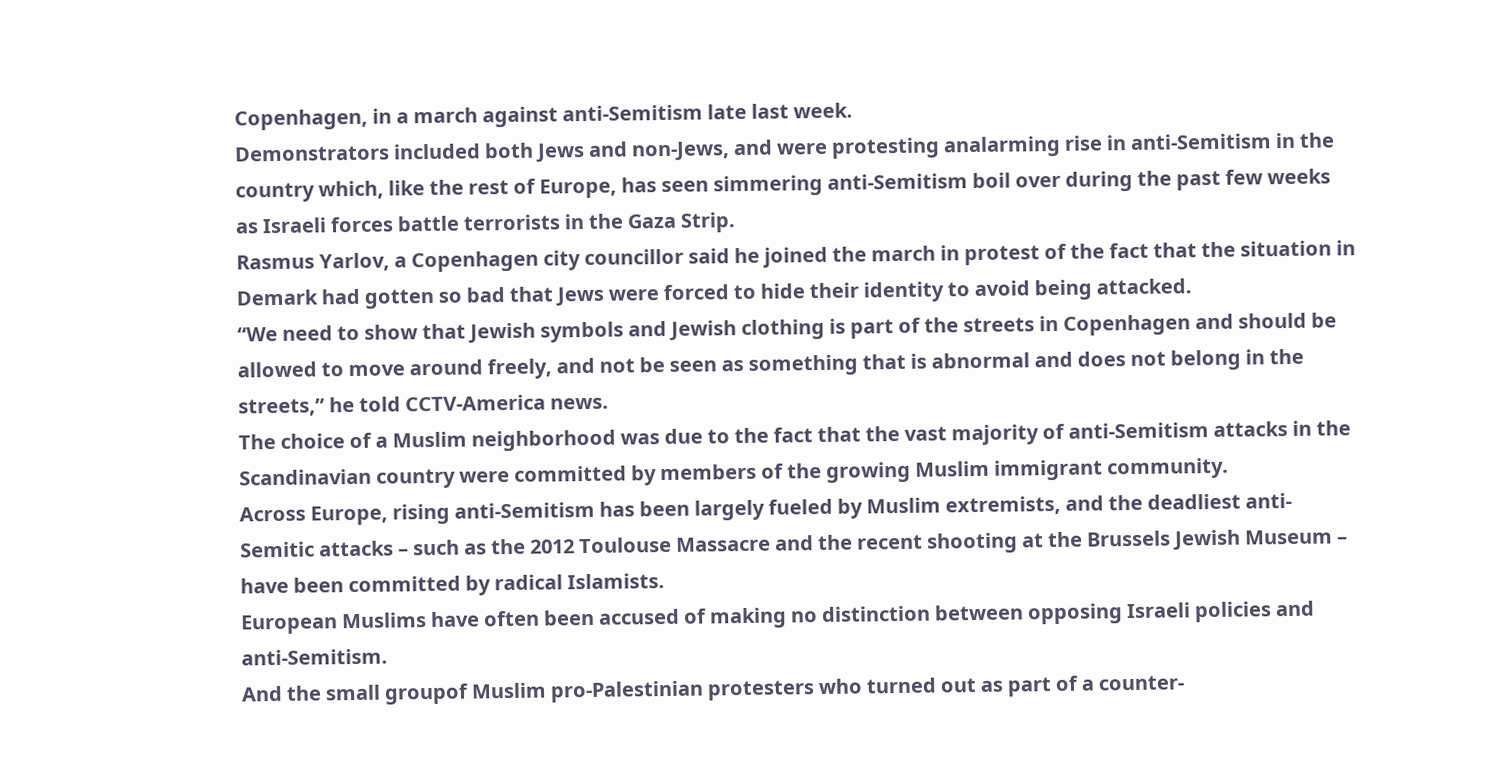Copenhagen, in a march against anti-Semitism late last week.
Demonstrators included both Jews and non-Jews, and were protesting analarming rise in anti-Semitism in the country which, like the rest of Europe, has seen simmering anti-Semitism boil over during the past few weeks as Israeli forces battle terrorists in the Gaza Strip.
Rasmus Yarlov, a Copenhagen city councillor said he joined the march in protest of the fact that the situation in Demark had gotten so bad that Jews were forced to hide their identity to avoid being attacked.
“We need to show that Jewish symbols and Jewish clothing is part of the streets in Copenhagen and should be allowed to move around freely, and not be seen as something that is abnormal and does not belong in the streets,” he told CCTV-America news.
The choice of a Muslim neighborhood was due to the fact that the vast majority of anti-Semitism attacks in the Scandinavian country were committed by members of the growing Muslim immigrant community.
Across Europe, rising anti-Semitism has been largely fueled by Muslim extremists, and the deadliest anti-Semitic attacks – such as the 2012 Toulouse Massacre and the recent shooting at the Brussels Jewish Museum – have been committed by radical Islamists.
European Muslims have often been accused of making no distinction between opposing Israeli policies and anti-Semitism.
And the small groupof Muslim pro-Palestinian protesters who turned out as part of a counter-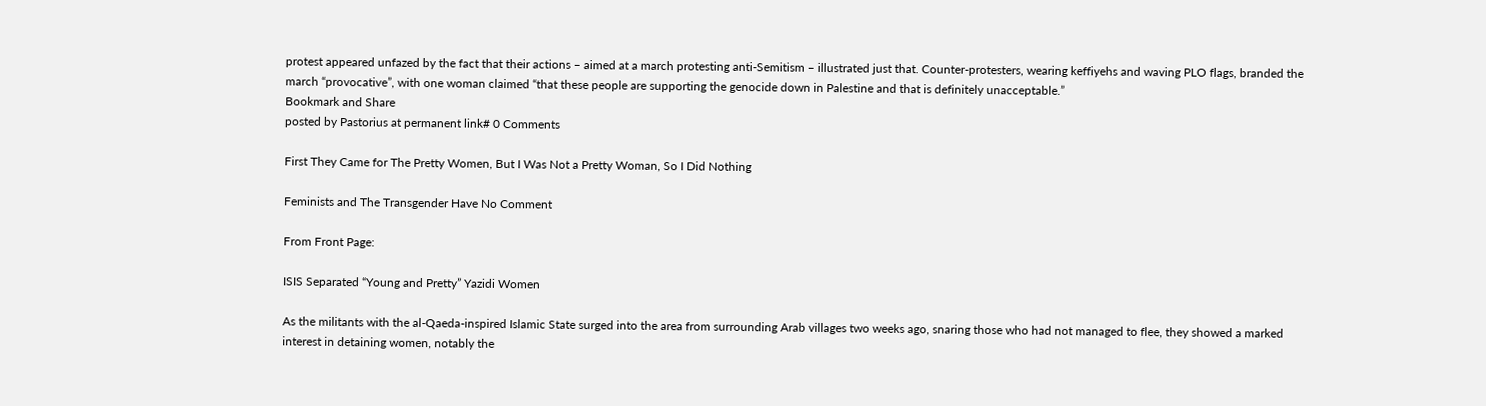protest appeared unfazed by the fact that their actions – aimed at a march protesting anti-Semitism – illustrated just that. Counter-protesters, wearing keffiyehs and waving PLO flags, branded the march “provocative”, with one woman claimed “that these people are supporting the genocide down in Palestine and that is definitely unacceptable.”
Bookmark and Share
posted by Pastorius at permanent link# 0 Comments

First They Came for The Pretty Women, But I Was Not a Pretty Woman, So I Did Nothing

Feminists and The Transgender Have No Comment

From Front Page:

ISIS Separated “Young and Pretty” Yazidi Women

As the militants with the al-Qaeda-inspired Islamic State surged into the area from surrounding Arab villages two weeks ago, snaring those who had not managed to flee, they showed a marked interest in detaining women, notably the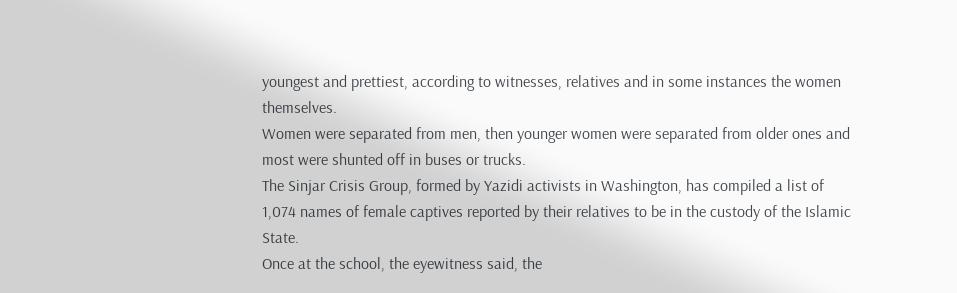youngest and prettiest, according to witnesses, relatives and in some instances the women themselves.
Women were separated from men, then younger women were separated from older ones and most were shunted off in buses or trucks.
The Sinjar Crisis Group, formed by Yazidi activists in Washington, has compiled a list of 1,074 names of female captives reported by their relatives to be in the custody of the Islamic State.
Once at the school, the eyewitness said, the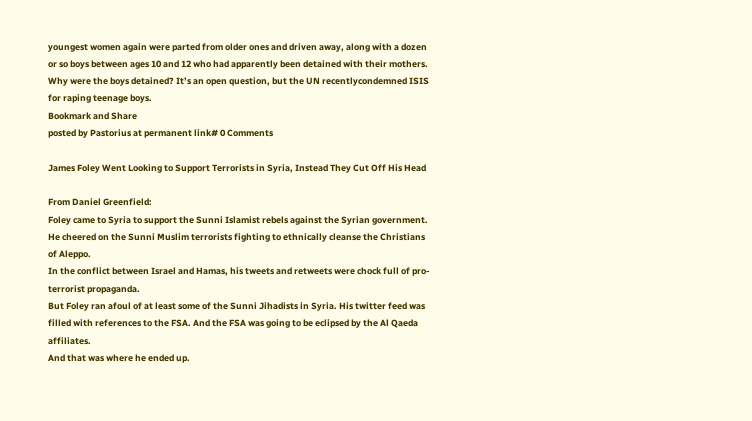youngest women again were parted from older ones and driven away, along with a dozen or so boys between ages 10 and 12 who had apparently been detained with their mothers.
Why were the boys detained? It’s an open question, but the UN recentlycondemned ISIS for raping teenage boys.
Bookmark and Share
posted by Pastorius at permanent link# 0 Comments

James Foley Went Looking to Support Terrorists in Syria, Instead They Cut Off His Head

From Daniel Greenfield:
Foley came to Syria to support the Sunni Islamist rebels against the Syrian government. He cheered on the Sunni Muslim terrorists fighting to ethnically cleanse the Christians of Aleppo.
In the conflict between Israel and Hamas, his tweets and retweets were chock full of pro-terrorist propaganda.
But Foley ran afoul of at least some of the Sunni Jihadists in Syria. His twitter feed was filled with references to the FSA. And the FSA was going to be eclipsed by the Al Qaeda affiliates.
And that was where he ended up.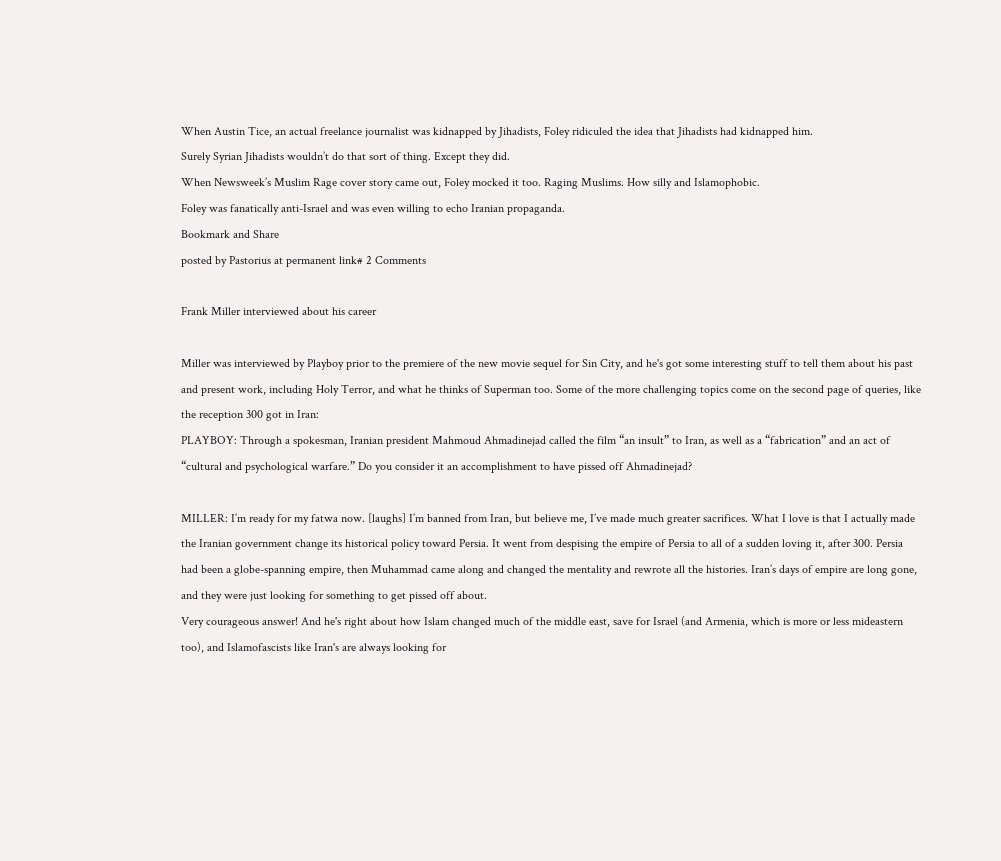When Austin Tice, an actual freelance journalist was kidnapped by Jihadists, Foley ridiculed the idea that Jihadists had kidnapped him.
Surely Syrian Jihadists wouldn’t do that sort of thing. Except they did.
When Newsweek’s Muslim Rage cover story came out, Foley mocked it too. Raging Muslims. How silly and Islamophobic.
Foley was fanatically anti-Israel and was even willing to echo Iranian propaganda.
Bookmark and Share
posted by Pastorius at permanent link# 2 Comments

Frank Miller interviewed about his career

Miller was interviewed by Playboy prior to the premiere of the new movie sequel for Sin City, and he's got some interesting stuff to tell them about his past and present work, including Holy Terror, and what he thinks of Superman too. Some of the more challenging topics come on the second page of queries, like the reception 300 got in Iran:
PLAYBOY: Through a spokesman, Iranian president Mahmoud Ahmadinejad called the film “an insult” to Iran, as well as a “fabrication” and an act of “cultural and psychological warfare.” Do you consider it an accomplishment to have pissed off Ahmadinejad?

MILLER: I’m ready for my fatwa now. [laughs] I’m banned from Iran, but believe me, I’ve made much greater sacrifices. What I love is that I actually made the Iranian government change its historical policy toward Persia. It went from despising the empire of Persia to all of a sudden loving it, after 300. Persia had been a globe-spanning empire, then Muhammad came along and changed the mentality and rewrote all the histories. Iran’s days of empire are long gone, and they were just looking for something to get pissed off about.
Very courageous answer! And he's right about how Islam changed much of the middle east, save for Israel (and Armenia, which is more or less mideastern too), and Islamofascists like Iran's are always looking for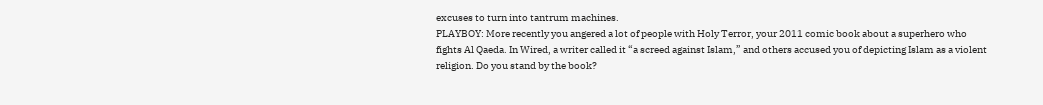excuses to turn into tantrum machines.
PLAYBOY: More recently you angered a lot of people with Holy Terror, your 2011 comic book about a superhero who fights Al Qaeda. In Wired, a writer called it “a screed against Islam,” and others accused you of depicting Islam as a violent religion. Do you stand by the book?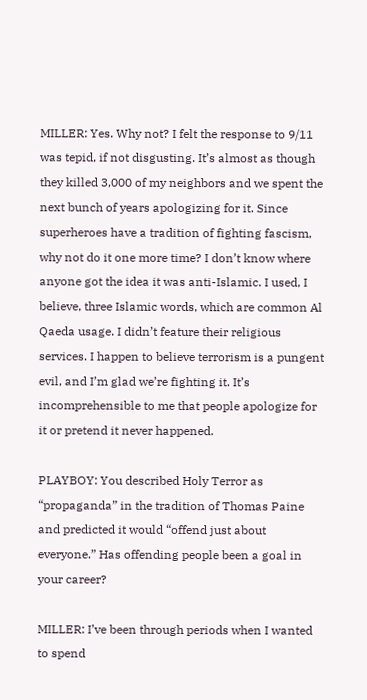MILLER: Yes. Why not? I felt the response to 9/11 was tepid, if not disgusting. It’s almost as though they killed 3,000 of my neighbors and we spent the next bunch of years apologizing for it. Since superheroes have a tradition of fighting fascism, why not do it one more time? I don’t know where anyone got the idea it was anti-Islamic. I used, I believe, three Islamic words, which are common Al Qaeda usage. I didn’t feature their religious services. I happen to believe terrorism is a pungent evil, and I’m glad we’re fighting it. It’s incomprehensible to me that people apologize for it or pretend it never happened.

PLAYBOY: You described Holy Terror as “propaganda” in the tradition of Thomas Paine and predicted it would “offend just about everyone.” Has offending people been a goal in your career?

MILLER: I’ve been through periods when I wanted to spend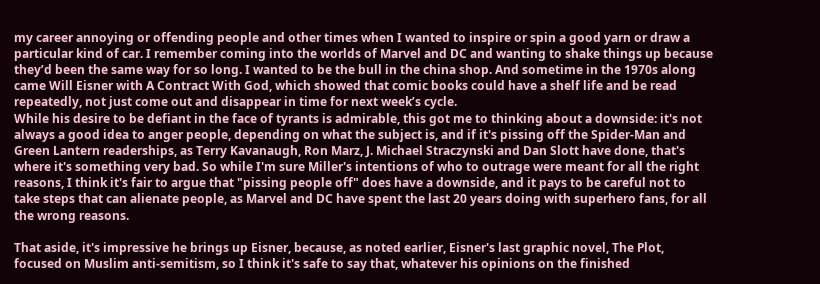my career annoying or offending people and other times when I wanted to inspire or spin a good yarn or draw a particular kind of car. I remember coming into the worlds of Marvel and DC and wanting to shake things up because they’d been the same way for so long. I wanted to be the bull in the china shop. And sometime in the 1970s along came Will Eisner with A Contract With God, which showed that comic books could have a shelf life and be read repeatedly, not just come out and disappear in time for next week’s cycle.
While his desire to be defiant in the face of tyrants is admirable, this got me to thinking about a downside: it's not always a good idea to anger people, depending on what the subject is, and if it's pissing off the Spider-Man and Green Lantern readerships, as Terry Kavanaugh, Ron Marz, J. Michael Straczynski and Dan Slott have done, that's where it's something very bad. So while I'm sure Miller's intentions of who to outrage were meant for all the right reasons, I think it's fair to argue that "pissing people off" does have a downside, and it pays to be careful not to take steps that can alienate people, as Marvel and DC have spent the last 20 years doing with superhero fans, for all the wrong reasons.

That aside, it's impressive he brings up Eisner, because, as noted earlier, Eisner's last graphic novel, The Plot, focused on Muslim anti-semitism, so I think it's safe to say that, whatever his opinions on the finished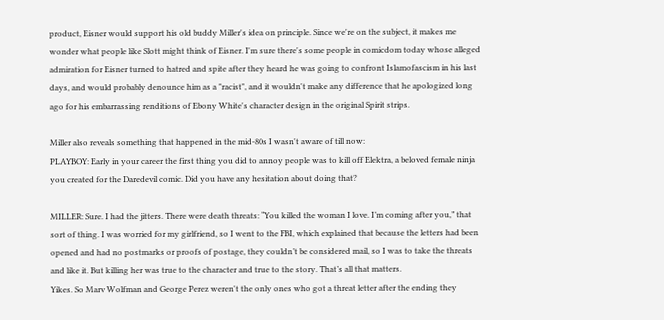product, Eisner would support his old buddy Miller's idea on principle. Since we're on the subject, it makes me wonder what people like Slott might think of Eisner. I'm sure there's some people in comicdom today whose alleged admiration for Eisner turned to hatred and spite after they heard he was going to confront Islamofascism in his last days, and would probably denounce him as a "racist", and it wouldn't make any difference that he apologized long ago for his embarrassing renditions of Ebony White's character design in the original Spirit strips.

Miller also reveals something that happened in the mid-80s I wasn't aware of till now:
PLAYBOY: Early in your career the first thing you did to annoy people was to kill off Elektra, a beloved female ninja you created for the Daredevil comic. Did you have any hesitation about doing that?

MILLER: Sure. I had the jitters. There were death threats: “You killed the woman I love. I’m coming after you,” that sort of thing. I was worried for my girlfriend, so I went to the FBI, which explained that because the letters had been opened and had no postmarks or proofs of postage, they couldn’t be considered mail, so I was to take the threats and like it. But killing her was true to the character and true to the story. That’s all that matters.
Yikes. So Marv Wolfman and George Perez weren't the only ones who got a threat letter after the ending they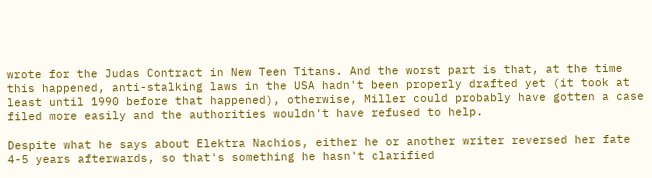wrote for the Judas Contract in New Teen Titans. And the worst part is that, at the time this happened, anti-stalking laws in the USA hadn't been properly drafted yet (it took at least until 1990 before that happened), otherwise, Miller could probably have gotten a case filed more easily and the authorities wouldn't have refused to help.

Despite what he says about Elektra Nachios, either he or another writer reversed her fate 4-5 years afterwards, so that's something he hasn't clarified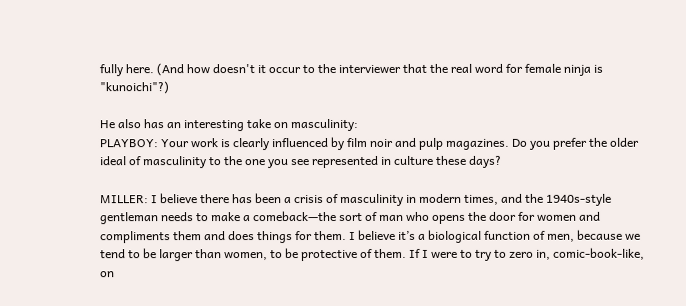fully here. (And how doesn't it occur to the interviewer that the real word for female ninja is "kunoichi"?)

He also has an interesting take on masculinity:
PLAYBOY: Your work is clearly influenced by film noir and pulp magazines. Do you prefer the older ideal of masculinity to the one you see represented in culture these days?

MILLER: I believe there has been a crisis of masculinity in modern times, and the 1940s-style gentleman needs to make a comeback—the sort of man who opens the door for women and compliments them and does things for them. I believe it’s a biological function of men, because we tend to be larger than women, to be protective of them. If I were to try to zero in, comic-book-like, on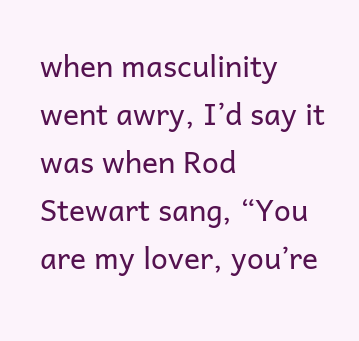when masculinity went awry, I’d say it was when Rod Stewart sang, “You are my lover, you’re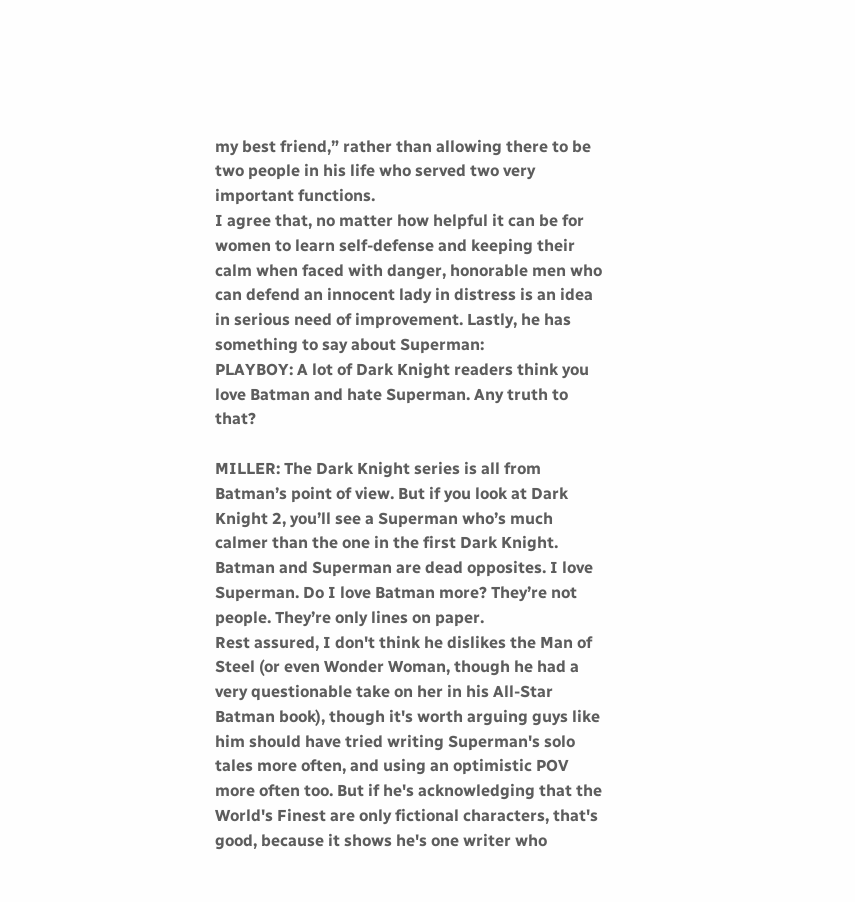my best friend,” rather than allowing there to be two people in his life who served two very important functions.
I agree that, no matter how helpful it can be for women to learn self-defense and keeping their calm when faced with danger, honorable men who can defend an innocent lady in distress is an idea in serious need of improvement. Lastly, he has something to say about Superman:
PLAYBOY: A lot of Dark Knight readers think you love Batman and hate Superman. Any truth to that?

MILLER: The Dark Knight series is all from Batman’s point of view. But if you look at Dark Knight 2, you’ll see a Superman who’s much calmer than the one in the first Dark Knight. Batman and Superman are dead opposites. I love Superman. Do I love Batman more? They’re not people. They’re only lines on paper.
Rest assured, I don't think he dislikes the Man of Steel (or even Wonder Woman, though he had a very questionable take on her in his All-Star Batman book), though it's worth arguing guys like him should have tried writing Superman's solo tales more often, and using an optimistic POV more often too. But if he's acknowledging that the World's Finest are only fictional characters, that's good, because it shows he's one writer who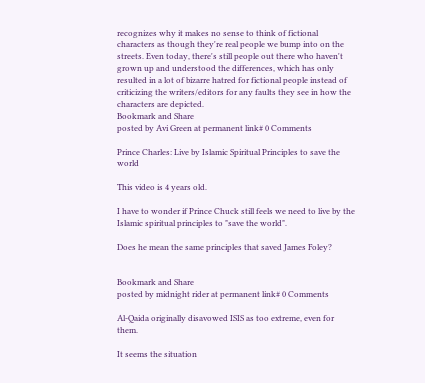recognizes why it makes no sense to think of fictional characters as though they're real people we bump into on the streets. Even today, there's still people out there who haven't grown up and understood the differences, which has only resulted in a lot of bizarre hatred for fictional people instead of criticizing the writers/editors for any faults they see in how the characters are depicted.
Bookmark and Share
posted by Avi Green at permanent link# 0 Comments

Prince Charles: Live by Islamic Spiritual Principles to save the world

This video is 4 years old.

I have to wonder if Prince Chuck still feels we need to live by the Islamic spiritual principles to "save the world".

Does he mean the same principles that saved James Foley?


Bookmark and Share
posted by midnight rider at permanent link# 0 Comments

Al-Qaida originally disavowed ISIS as too extreme, even for them.

It seems the situation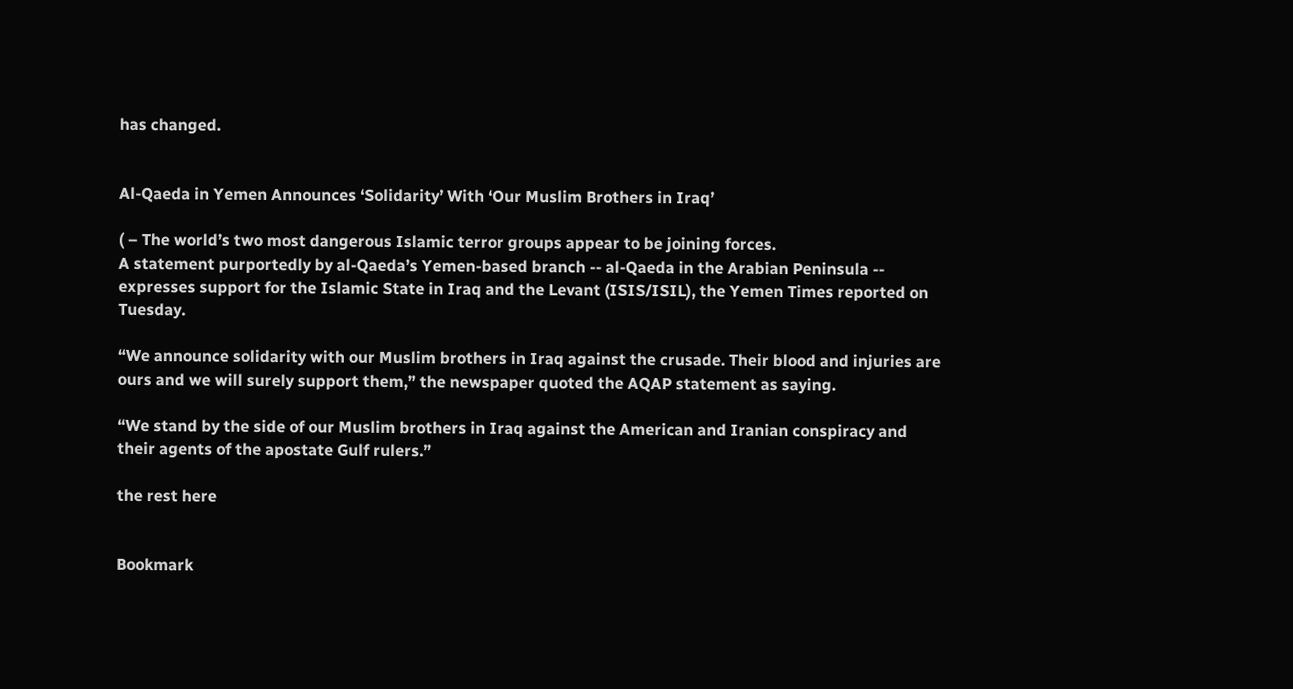has changed.


Al-Qaeda in Yemen Announces ‘Solidarity’ With ‘Our Muslim Brothers in Iraq’

( – The world’s two most dangerous Islamic terror groups appear to be joining forces.
A statement purportedly by al-Qaeda’s Yemen-based branch -- al-Qaeda in the Arabian Peninsula -- expresses support for the Islamic State in Iraq and the Levant (ISIS/ISIL), the Yemen Times reported on Tuesday.

“We announce solidarity with our Muslim brothers in Iraq against the crusade. Their blood and injuries are ours and we will surely support them,” the newspaper quoted the AQAP statement as saying.

“We stand by the side of our Muslim brothers in Iraq against the American and Iranian conspiracy and their agents of the apostate Gulf rulers.”

the rest here


Bookmark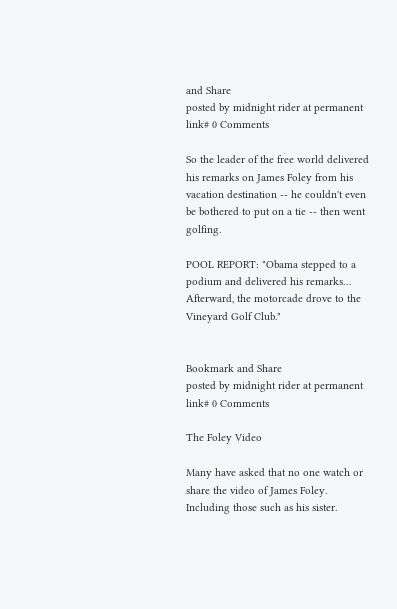and Share
posted by midnight rider at permanent link# 0 Comments

So the leader of the free world delivered his remarks on James Foley from his vacation destination -- he couldn't even be bothered to put on a tie -- then went golfing.

POOL REPORT: "Obama stepped to a podium and delivered his remarks… Afterward, the motorcade drove to the Vineyard Golf Club."


Bookmark and Share
posted by midnight rider at permanent link# 0 Comments

The Foley Video

Many have asked that no one watch or share the video of James Foley. Including those such as his sister.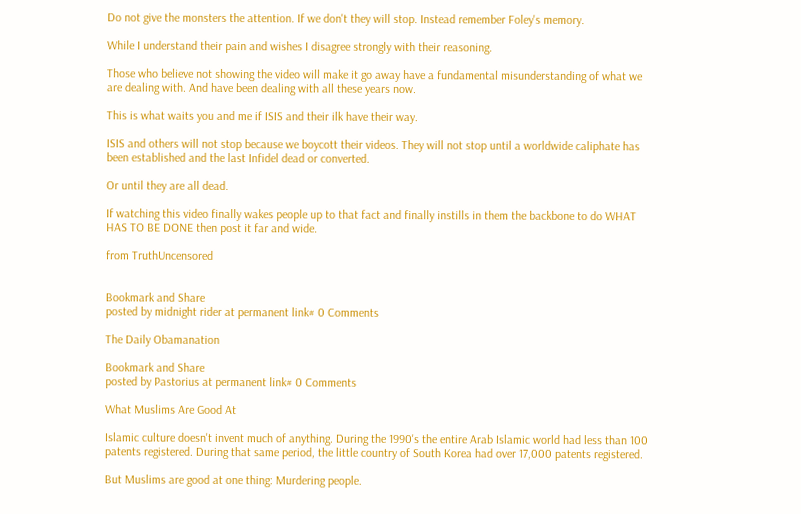Do not give the monsters the attention. If we don't they will stop. Instead remember Foley's memory.

While I understand their pain and wishes I disagree strongly with their reasoning.

Those who believe not showing the video will make it go away have a fundamental misunderstanding of what we are dealing with. And have been dealing with all these years now.

This is what waits you and me if ISIS and their ilk have their way.

ISIS and others will not stop because we boycott their videos. They will not stop until a worldwide caliphate has been established and the last Infidel dead or converted.

Or until they are all dead.

If watching this video finally wakes people up to that fact and finally instills in them the backbone to do WHAT HAS TO BE DONE then post it far and wide.

from TruthUncensored


Bookmark and Share
posted by midnight rider at permanent link# 0 Comments

The Daily Obamanation

Bookmark and Share
posted by Pastorius at permanent link# 0 Comments

What Muslims Are Good At

Islamic culture doesn't invent much of anything. During the 1990's the entire Arab Islamic world had less than 100 patents registered. During that same period, the little country of South Korea had over 17,000 patents registered.

But Muslims are good at one thing: Murdering people.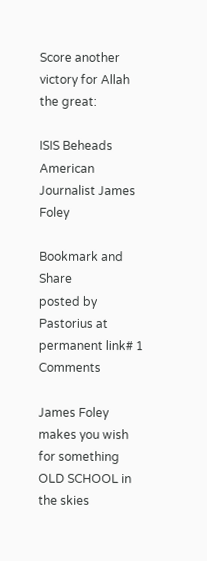Score another victory for Allah the great:

ISIS Beheads American Journalist James Foley

Bookmark and Share
posted by Pastorius at permanent link# 1 Comments

James Foley makes you wish for something OLD SCHOOL in the skies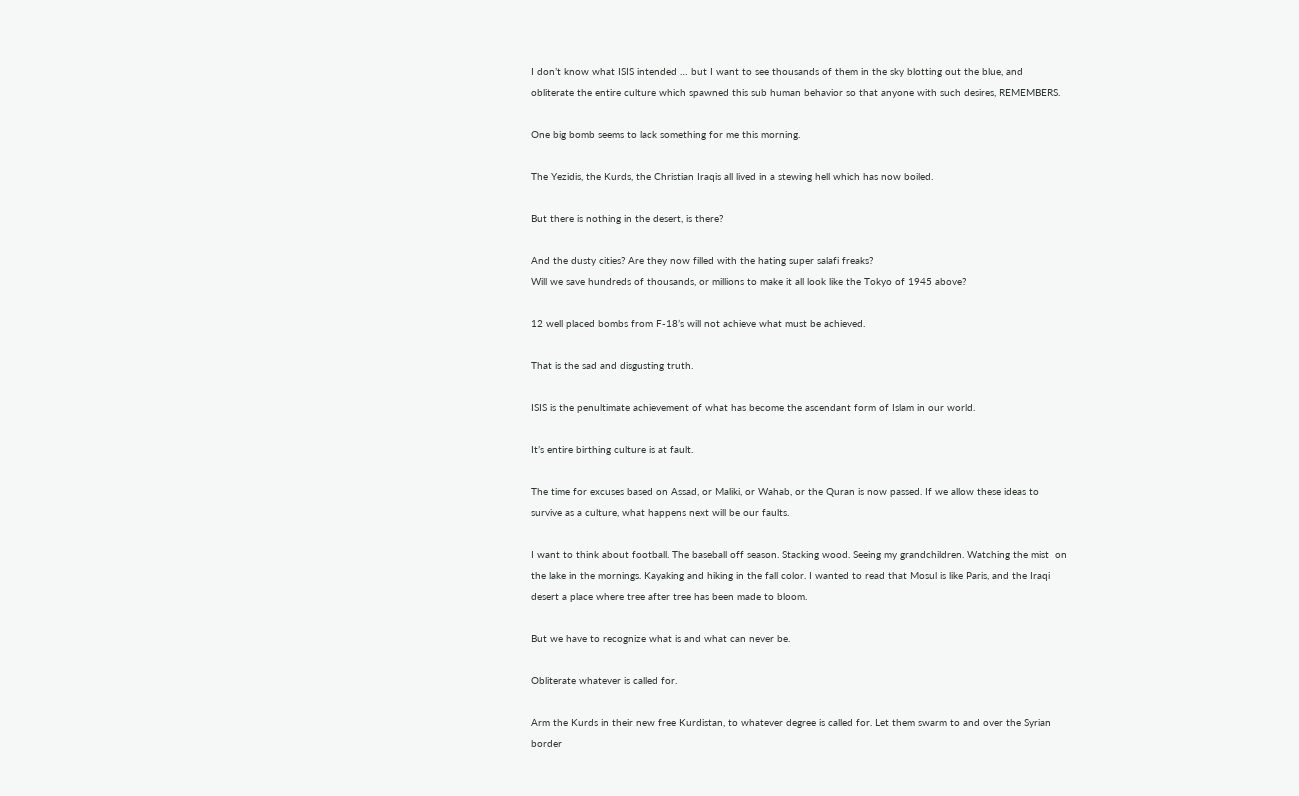I don’t know what ISIS intended … but I want to see thousands of them in the sky blotting out the blue, and obliterate the entire culture which spawned this sub human behavior so that anyone with such desires, REMEMBERS.

One big bomb seems to lack something for me this morning.

The Yezidis, the Kurds, the Christian Iraqis all lived in a stewing hell which has now boiled.

But there is nothing in the desert, is there?

And the dusty cities? Are they now filled with the hating super salafi freaks?
Will we save hundreds of thousands, or millions to make it all look like the Tokyo of 1945 above?

12 well placed bombs from F-18’s will not achieve what must be achieved.

That is the sad and disgusting truth.

ISIS is the penultimate achievement of what has become the ascendant form of Islam in our world.

It’s entire birthing culture is at fault.

The time for excuses based on Assad, or Maliki, or Wahab, or the Quran is now passed. If we allow these ideas to survive as a culture, what happens next will be our faults.

I want to think about football. The baseball off season. Stacking wood. Seeing my grandchildren. Watching the mist  on the lake in the mornings. Kayaking and hiking in the fall color. I wanted to read that Mosul is like Paris, and the Iraqi desert a place where tree after tree has been made to bloom.

But we have to recognize what is and what can never be.

Obliterate whatever is called for.

Arm the Kurds in their new free Kurdistan, to whatever degree is called for. Let them swarm to and over the Syrian border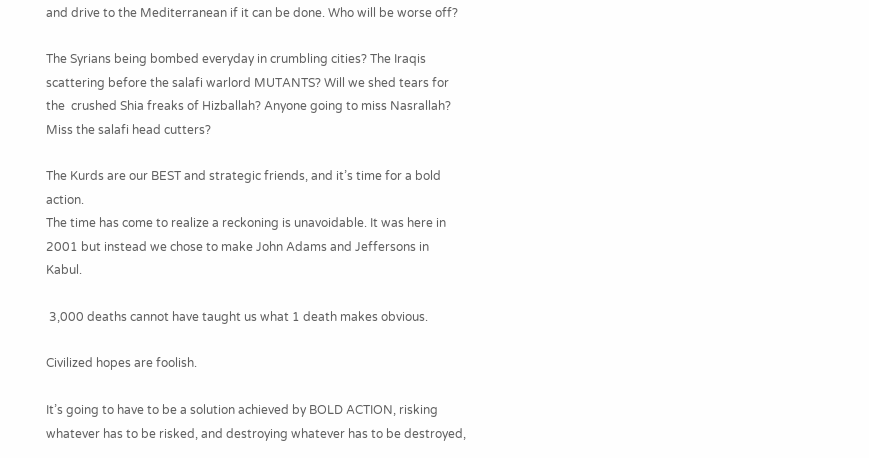and drive to the Mediterranean if it can be done. Who will be worse off?

The Syrians being bombed everyday in crumbling cities? The Iraqis scattering before the salafi warlord MUTANTS? Will we shed tears for the  crushed Shia freaks of Hizballah? Anyone going to miss Nasrallah? Miss the salafi head cutters?

The Kurds are our BEST and strategic friends, and it’s time for a bold action.
The time has come to realize a reckoning is unavoidable. It was here in 2001 but instead we chose to make John Adams and Jeffersons in Kabul.

 3,000 deaths cannot have taught us what 1 death makes obvious.

Civilized hopes are foolish.

It’s going to have to be a solution achieved by BOLD ACTION, risking whatever has to be risked, and destroying whatever has to be destroyed,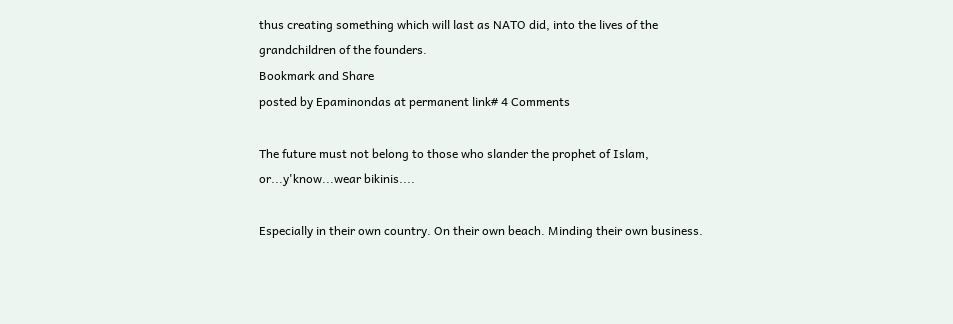thus creating something which will last as NATO did, into the lives of the grandchildren of the founders.
Bookmark and Share
posted by Epaminondas at permanent link# 4 Comments

The future must not belong to those who slander the prophet of Islam, or...y'know...wear bikinis....

Especially in their own country. On their own beach. Minding their own business.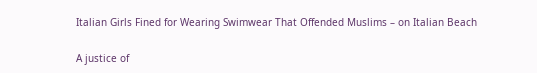Italian Girls Fined for Wearing Swimwear That Offended Muslims – on Italian Beach

A justice of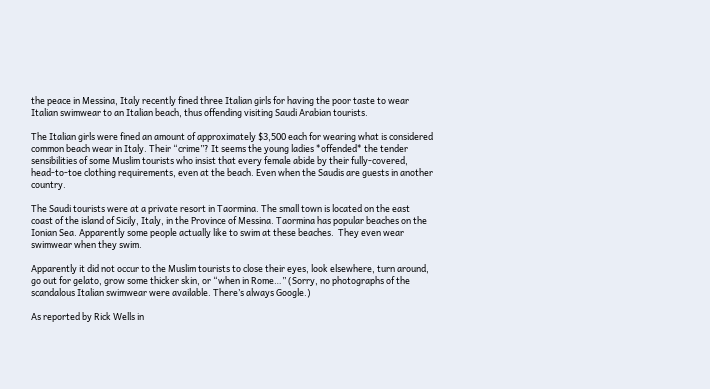the peace in Messina, Italy recently fined three Italian girls for having the poor taste to wear Italian swimwear to an Italian beach, thus offending visiting Saudi Arabian tourists.

The Italian girls were fined an amount of approximately $3,500 each for wearing what is considered common beach wear in Italy. Their “crime”? It seems the young ladies *offended* the tender sensibilities of some Muslim tourists who insist that every female abide by their fully-covered, head-to-toe clothing requirements, even at the beach. Even when the Saudis are guests in another country.

The Saudi tourists were at a private resort in Taormina. The small town is located on the east coast of the island of Sicily, Italy, in the Province of Messina. Taormina has popular beaches on the Ionian Sea. Apparently some people actually like to swim at these beaches.  They even wear swimwear when they swim.

Apparently it did not occur to the Muslim tourists to close their eyes, look elsewhere, turn around, go out for gelato, grow some thicker skin, or “when in Rome…” (Sorry, no photographs of the scandalous Italian swimwear were available. There’s always Google.)

As reported by Rick Wells in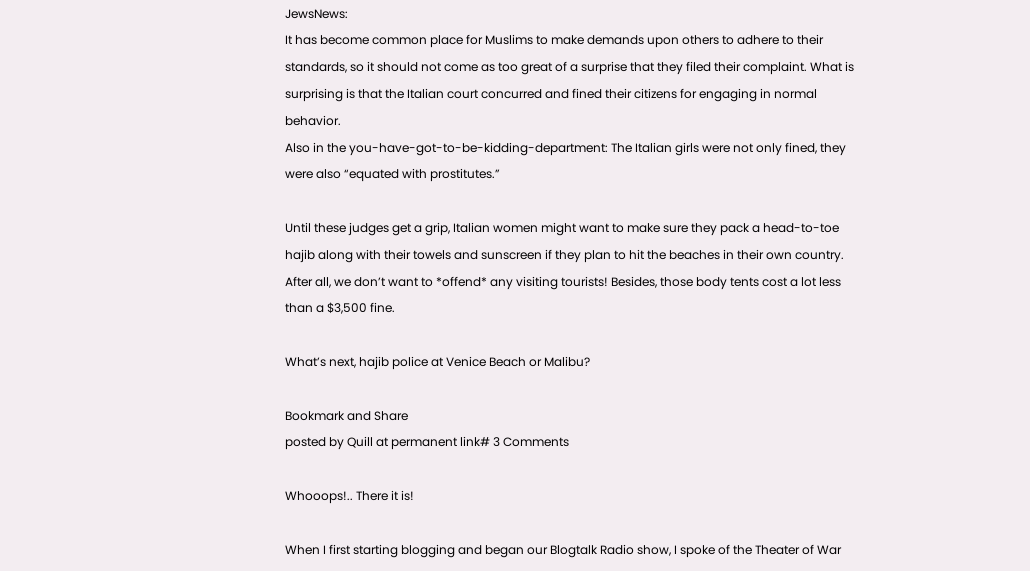JewsNews:
It has become common place for Muslims to make demands upon others to adhere to their standards, so it should not come as too great of a surprise that they filed their complaint. What is surprising is that the Italian court concurred and fined their citizens for engaging in normal behavior.
Also in the you-have-got-to-be-kidding-department: The Italian girls were not only fined, they were also “equated with prostitutes.”

Until these judges get a grip, Italian women might want to make sure they pack a head-to-toe hajib along with their towels and sunscreen if they plan to hit the beaches in their own country. After all, we don’t want to *offend* any visiting tourists! Besides, those body tents cost a lot less than a $3,500 fine.

What’s next, hajib police at Venice Beach or Malibu?

Bookmark and Share
posted by Quill at permanent link# 3 Comments

Whooops!.. There it is!

When I first starting blogging and began our Blogtalk Radio show, I spoke of the Theater of War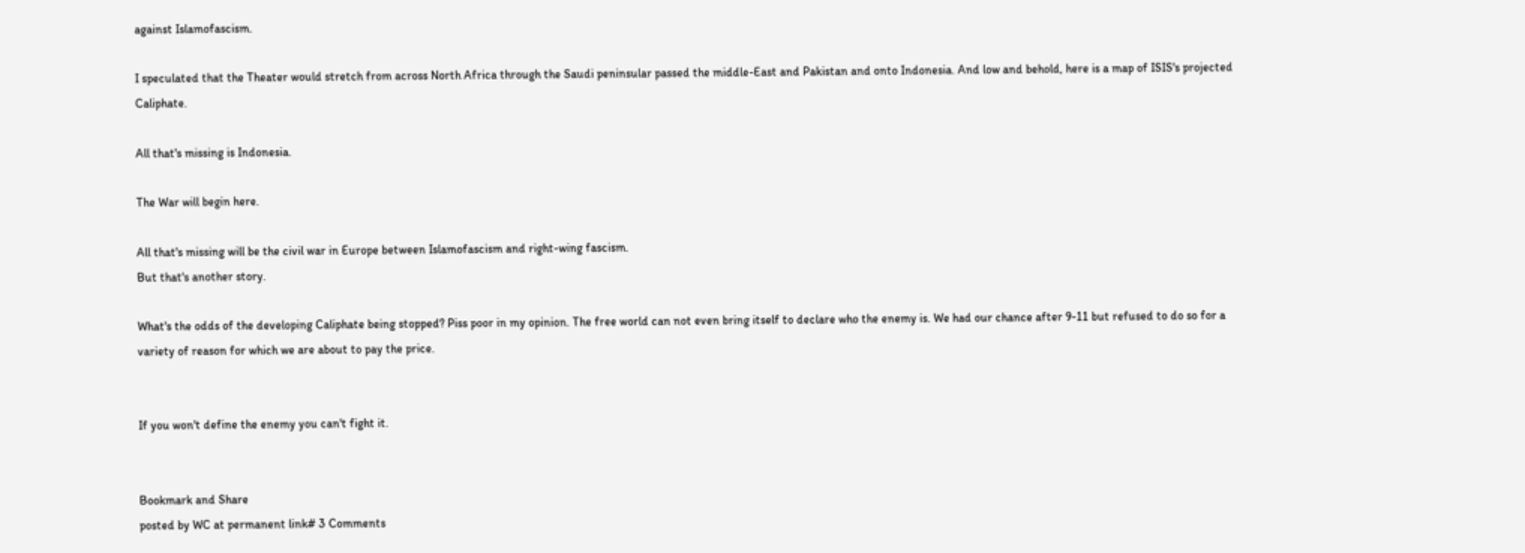against Islamofascism.

I speculated that the Theater would stretch from across North Africa through the Saudi peninsular passed the middle-East and Pakistan and onto Indonesia. And low and behold, here is a map of ISIS's projected Caliphate.

All that's missing is Indonesia.

The War will begin here.

All that's missing will be the civil war in Europe between Islamofascism and right-wing fascism.
But that's another story.

What's the odds of the developing Caliphate being stopped? Piss poor in my opinion. The free world can not even bring itself to declare who the enemy is. We had our chance after 9-11 but refused to do so for a variety of reason for which we are about to pay the price.


If you won't define the enemy you can't fight it.


Bookmark and Share
posted by WC at permanent link# 3 Comments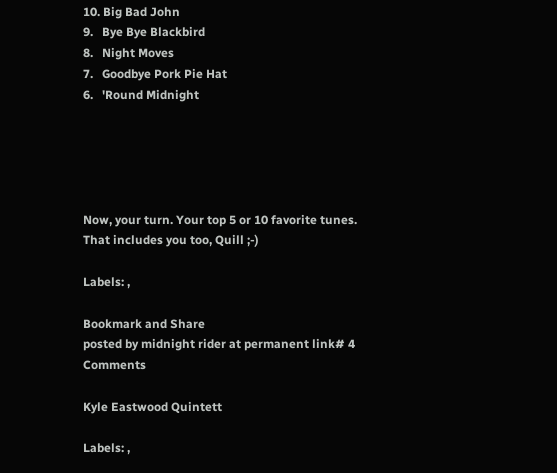10. Big Bad John
9.   Bye Bye Blackbird
8.   Night Moves
7.   Goodbye Pork Pie Hat
6.   'Round Midnight





Now, your turn. Your top 5 or 10 favorite tunes.
That includes you too, Quill ;-)

Labels: ,

Bookmark and Share
posted by midnight rider at permanent link# 4 Comments

Kyle Eastwood Quintett

Labels: ,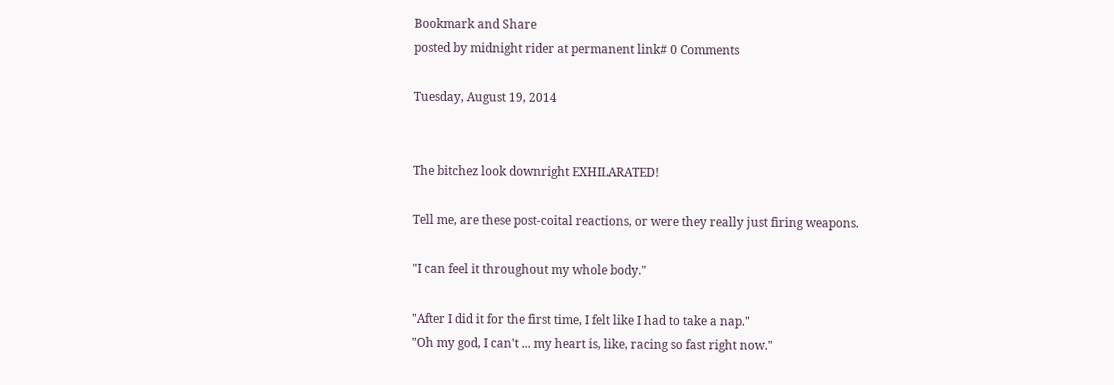Bookmark and Share
posted by midnight rider at permanent link# 0 Comments

Tuesday, August 19, 2014


The bitchez look downright EXHILARATED!

Tell me, are these post-coital reactions, or were they really just firing weapons.

"I can feel it throughout my whole body."

"After I did it for the first time, I felt like I had to take a nap."
"Oh my god, I can't ... my heart is, like, racing so fast right now."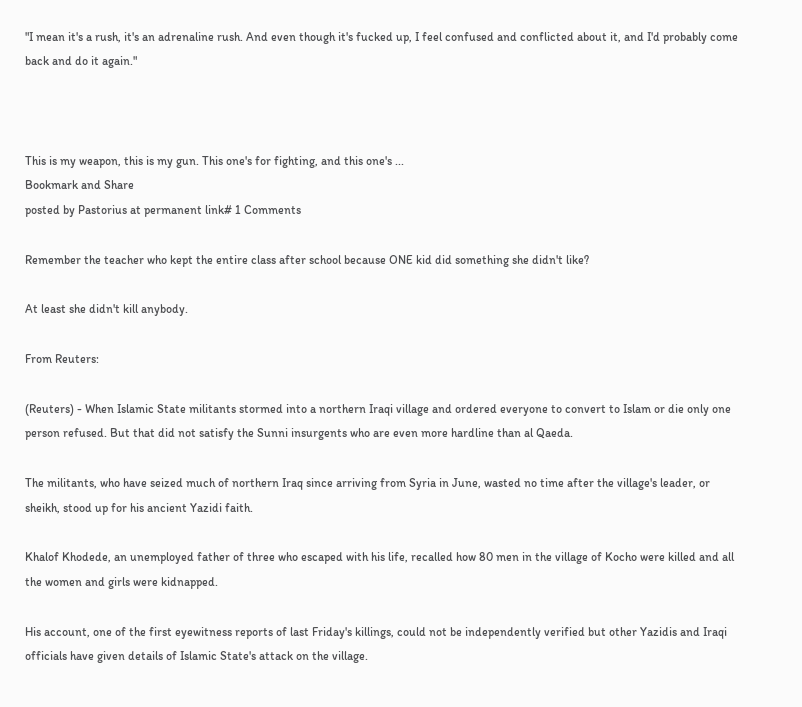"I mean it's a rush, it's an adrenaline rush. And even though it's fucked up, I feel confused and conflicted about it, and I'd probably come back and do it again."



This is my weapon, this is my gun. This one's for fighting, and this one's ...
Bookmark and Share
posted by Pastorius at permanent link# 1 Comments

Remember the teacher who kept the entire class after school because ONE kid did something she didn't like?

At least she didn't kill anybody.

From Reuters:

(Reuters) - When Islamic State militants stormed into a northern Iraqi village and ordered everyone to convert to Islam or die only one person refused. But that did not satisfy the Sunni insurgents who are even more hardline than al Qaeda.

The militants, who have seized much of northern Iraq since arriving from Syria in June, wasted no time after the village's leader, or sheikh, stood up for his ancient Yazidi faith.

Khalof Khodede, an unemployed father of three who escaped with his life, recalled how 80 men in the village of Kocho were killed and all the women and girls were kidnapped.

His account, one of the first eyewitness reports of last Friday's killings, could not be independently verified but other Yazidis and Iraqi officials have given details of Islamic State's attack on the village.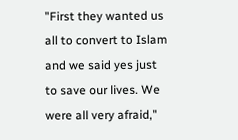"First they wanted us all to convert to Islam and we said yes just to save our lives. We were all very afraid,"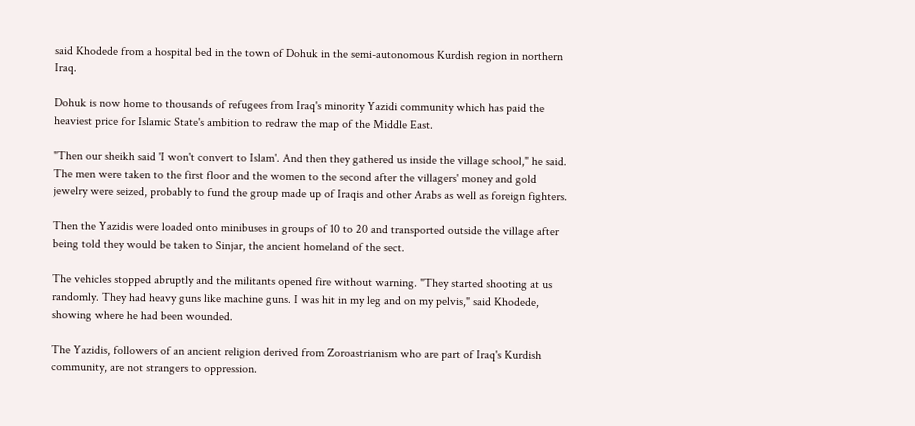said Khodede from a hospital bed in the town of Dohuk in the semi-autonomous Kurdish region in northern Iraq.

Dohuk is now home to thousands of refugees from Iraq's minority Yazidi community which has paid the heaviest price for Islamic State's ambition to redraw the map of the Middle East.

"Then our sheikh said 'I won't convert to Islam'. And then they gathered us inside the village school," he said.
The men were taken to the first floor and the women to the second after the villagers' money and gold jewelry were seized, probably to fund the group made up of Iraqis and other Arabs as well as foreign fighters.

Then the Yazidis were loaded onto minibuses in groups of 10 to 20 and transported outside the village after being told they would be taken to Sinjar, the ancient homeland of the sect.

The vehicles stopped abruptly and the militants opened fire without warning. "They started shooting at us randomly. They had heavy guns like machine guns. I was hit in my leg and on my pelvis," said Khodede, showing where he had been wounded.

The Yazidis, followers of an ancient religion derived from Zoroastrianism who are part of Iraq's Kurdish community, are not strangers to oppression.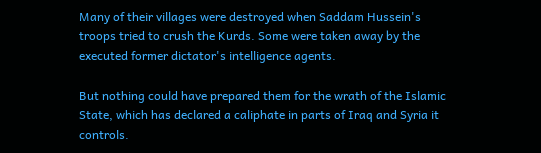Many of their villages were destroyed when Saddam Hussein's troops tried to crush the Kurds. Some were taken away by the executed former dictator's intelligence agents.

But nothing could have prepared them for the wrath of the Islamic State, which has declared a caliphate in parts of Iraq and Syria it controls.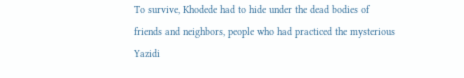To survive, Khodede had to hide under the dead bodies of friends and neighbors, people who had practiced the mysterious Yazidi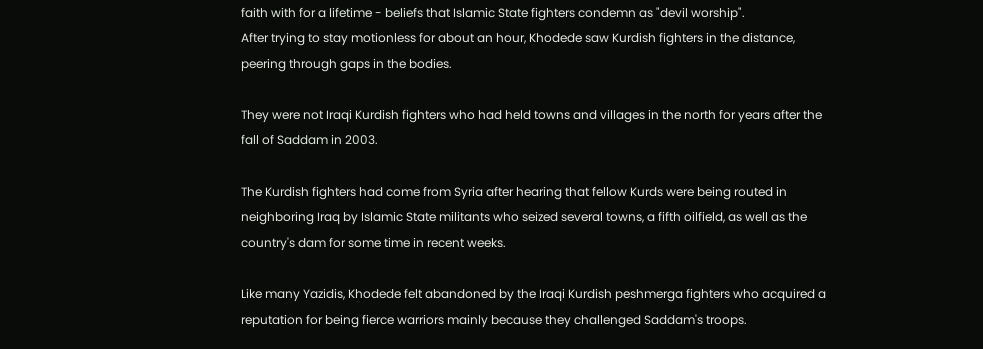faith with for a lifetime - beliefs that Islamic State fighters condemn as "devil worship".
After trying to stay motionless for about an hour, Khodede saw Kurdish fighters in the distance, peering through gaps in the bodies.

They were not Iraqi Kurdish fighters who had held towns and villages in the north for years after the fall of Saddam in 2003.

The Kurdish fighters had come from Syria after hearing that fellow Kurds were being routed in neighboring Iraq by Islamic State militants who seized several towns, a fifth oilfield, as well as the country's dam for some time in recent weeks.

Like many Yazidis, Khodede felt abandoned by the Iraqi Kurdish peshmerga fighters who acquired a reputation for being fierce warriors mainly because they challenged Saddam's troops.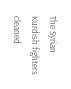The Syrian Kurdish fighters cleaned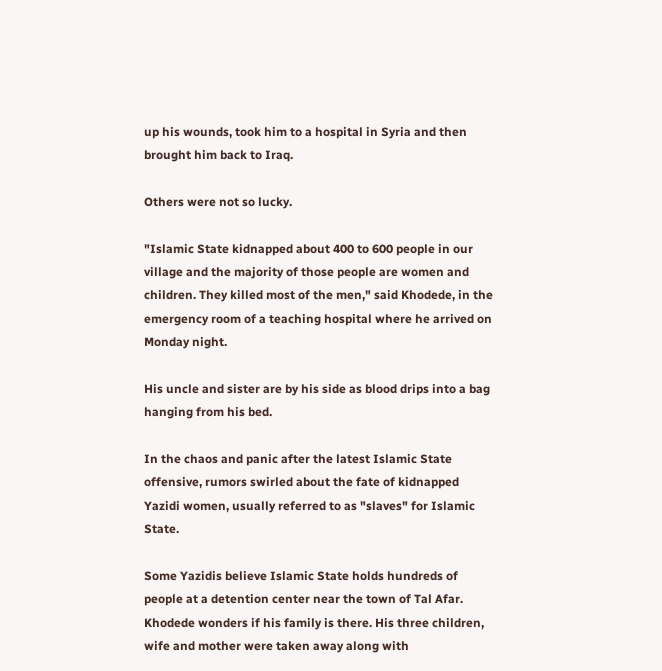up his wounds, took him to a hospital in Syria and then brought him back to Iraq.

Others were not so lucky.

"Islamic State kidnapped about 400 to 600 people in our village and the majority of those people are women and children. They killed most of the men," said Khodede, in the emergency room of a teaching hospital where he arrived on Monday night.

His uncle and sister are by his side as blood drips into a bag hanging from his bed.

In the chaos and panic after the latest Islamic State offensive, rumors swirled about the fate of kidnapped Yazidi women, usually referred to as "slaves" for Islamic State.

Some Yazidis believe Islamic State holds hundreds of people at a detention center near the town of Tal Afar.
Khodede wonders if his family is there. His three children, wife and mother were taken away along with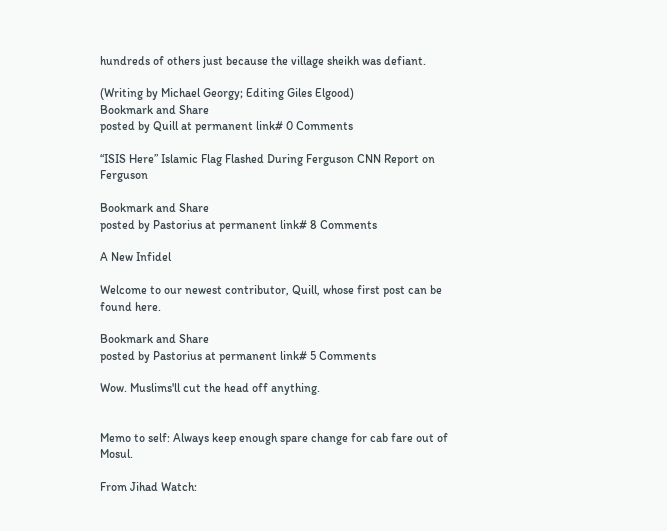hundreds of others just because the village sheikh was defiant.

(Writing by Michael Georgy; Editing Giles Elgood)
Bookmark and Share
posted by Quill at permanent link# 0 Comments

“ISIS Here” Islamic Flag Flashed During Ferguson CNN Report on Ferguson

Bookmark and Share
posted by Pastorius at permanent link# 8 Comments

A New Infidel

Welcome to our newest contributor, Quill, whose first post can be found here.

Bookmark and Share
posted by Pastorius at permanent link# 5 Comments

Wow. Muslims'll cut the head off anything.


Memo to self: Always keep enough spare change for cab fare out of Mosul.

From Jihad Watch: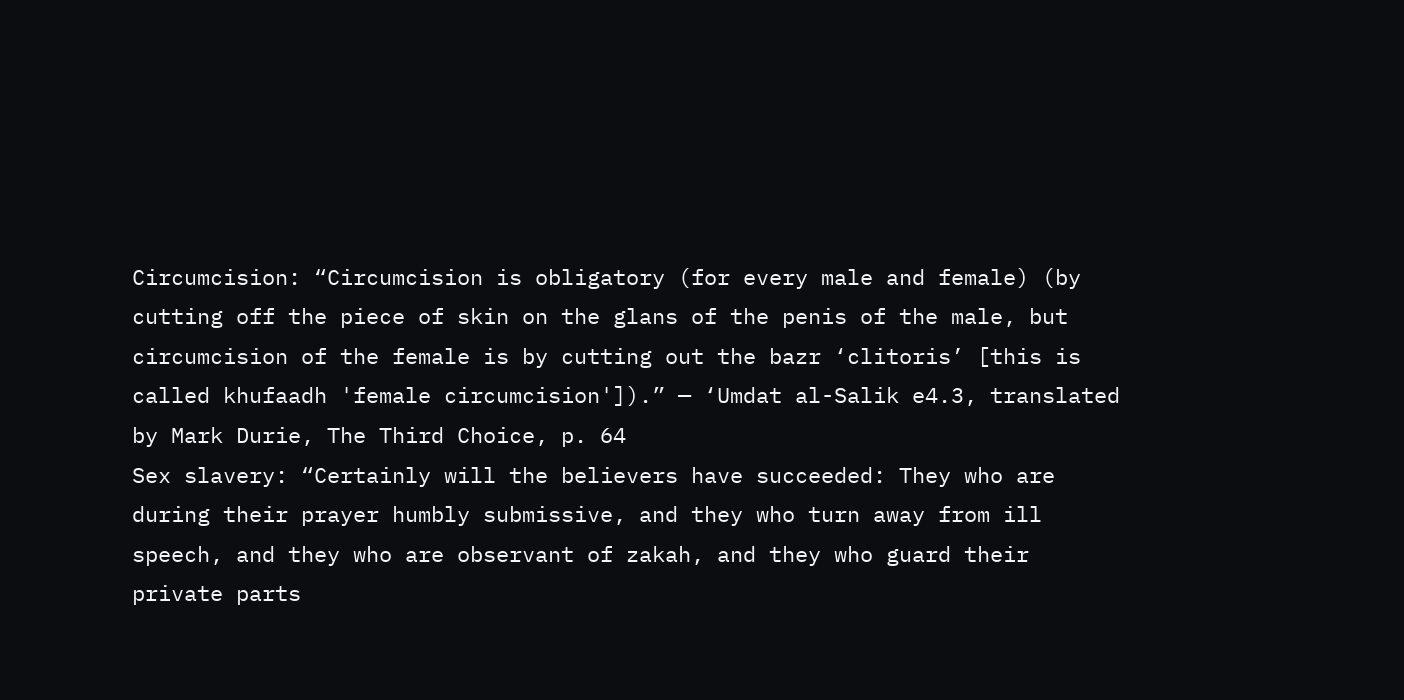Circumcision: “Circumcision is obligatory (for every male and female) (by cutting off the piece of skin on the glans of the penis of the male, but circumcision of the female is by cutting out the bazr ‘clitoris’ [this is called khufaadh 'female circumcision']).” — ‘Umdat al-Salik e4.3, translated by Mark Durie, The Third Choice, p. 64
Sex slavery: “Certainly will the believers have succeeded: They who are during their prayer humbly submissive, and they who turn away from ill speech, and they who are observant of zakah, and they who guard their private parts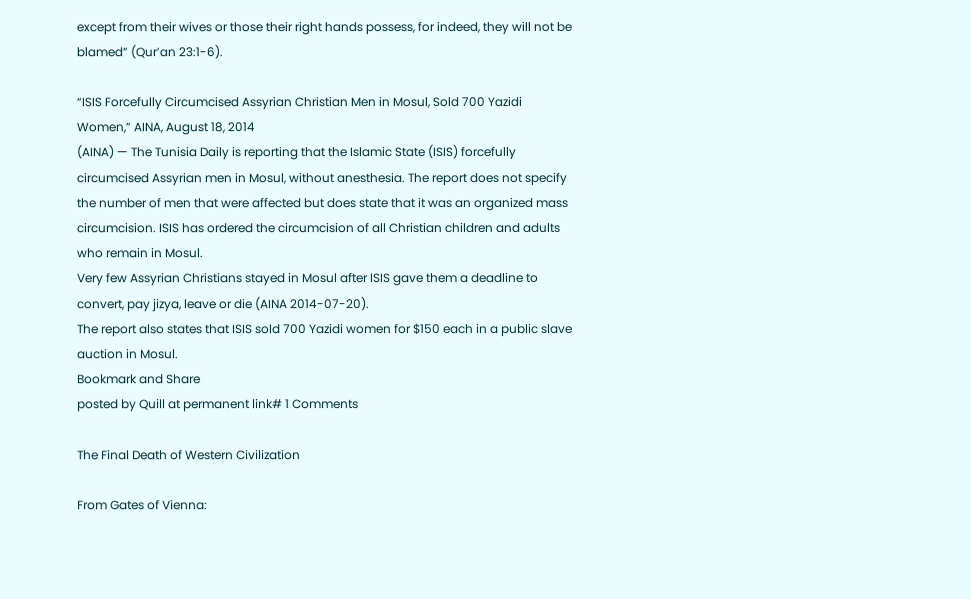except from their wives or those their right hands possess, for indeed, they will not be blamed” (Qur’an 23:1-6).

“ISIS Forcefully Circumcised Assyrian Christian Men in Mosul, Sold 700 Yazidi Women,” AINA, August 18, 2014
(AINA) — The Tunisia Daily is reporting that the Islamic State (ISIS) forcefully circumcised Assyrian men in Mosul, without anesthesia. The report does not specify the number of men that were affected but does state that it was an organized mass circumcision. ISIS has ordered the circumcision of all Christian children and adults who remain in Mosul.
Very few Assyrian Christians stayed in Mosul after ISIS gave them a deadline to convert, pay jizya, leave or die (AINA 2014-07-20).
The report also states that ISIS sold 700 Yazidi women for $150 each in a public slave auction in Mosul.
Bookmark and Share
posted by Quill at permanent link# 1 Comments

The Final Death of Western Civilization

From Gates of Vienna: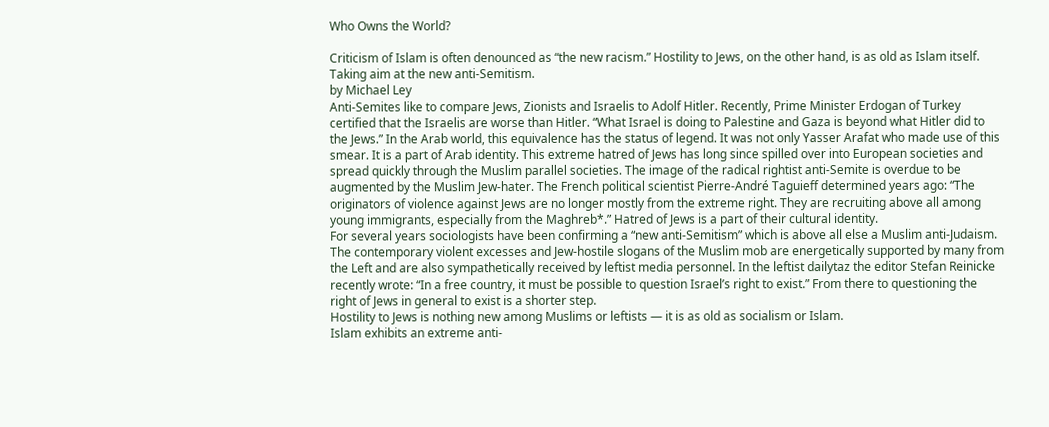Who Owns the World?

Criticism of Islam is often denounced as “the new racism.” Hostility to Jews, on the other hand, is as old as Islam itself.
Taking aim at the new anti-Semitism.
by Michael Ley
Anti-Semites like to compare Jews, Zionists and Israelis to Adolf Hitler. Recently, Prime Minister Erdogan of Turkey certified that the Israelis are worse than Hitler. “What Israel is doing to Palestine and Gaza is beyond what Hitler did to the Jews.” In the Arab world, this equivalence has the status of legend. It was not only Yasser Arafat who made use of this smear. It is a part of Arab identity. This extreme hatred of Jews has long since spilled over into European societies and spread quickly through the Muslim parallel societies. The image of the radical rightist anti-Semite is overdue to be augmented by the Muslim Jew-hater. The French political scientist Pierre-André Taguieff determined years ago: “The originators of violence against Jews are no longer mostly from the extreme right. They are recruiting above all among young immigrants, especially from the Maghreb*.” Hatred of Jews is a part of their cultural identity.
For several years sociologists have been confirming a “new anti-Semitism” which is above all else a Muslim anti-Judaism. The contemporary violent excesses and Jew-hostile slogans of the Muslim mob are energetically supported by many from the Left and are also sympathetically received by leftist media personnel. In the leftist dailytaz the editor Stefan Reinicke recently wrote: “In a free country, it must be possible to question Israel’s right to exist.” From there to questioning the right of Jews in general to exist is a shorter step.
Hostility to Jews is nothing new among Muslims or leftists — it is as old as socialism or Islam.
Islam exhibits an extreme anti-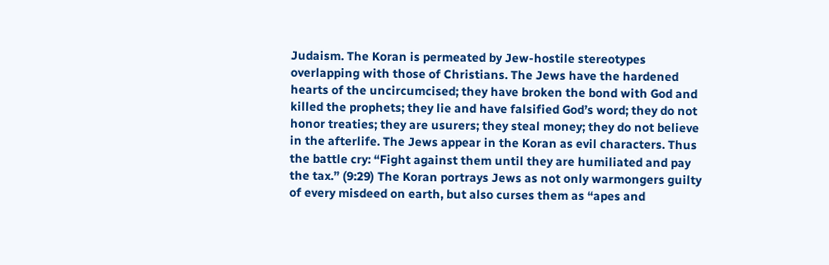Judaism. The Koran is permeated by Jew-hostile stereotypes overlapping with those of Christians. The Jews have the hardened hearts of the uncircumcised; they have broken the bond with God and killed the prophets; they lie and have falsified God’s word; they do not honor treaties; they are usurers; they steal money; they do not believe in the afterlife. The Jews appear in the Koran as evil characters. Thus the battle cry: “Fight against them until they are humiliated and pay the tax.” (9:29) The Koran portrays Jews as not only warmongers guilty of every misdeed on earth, but also curses them as “apes and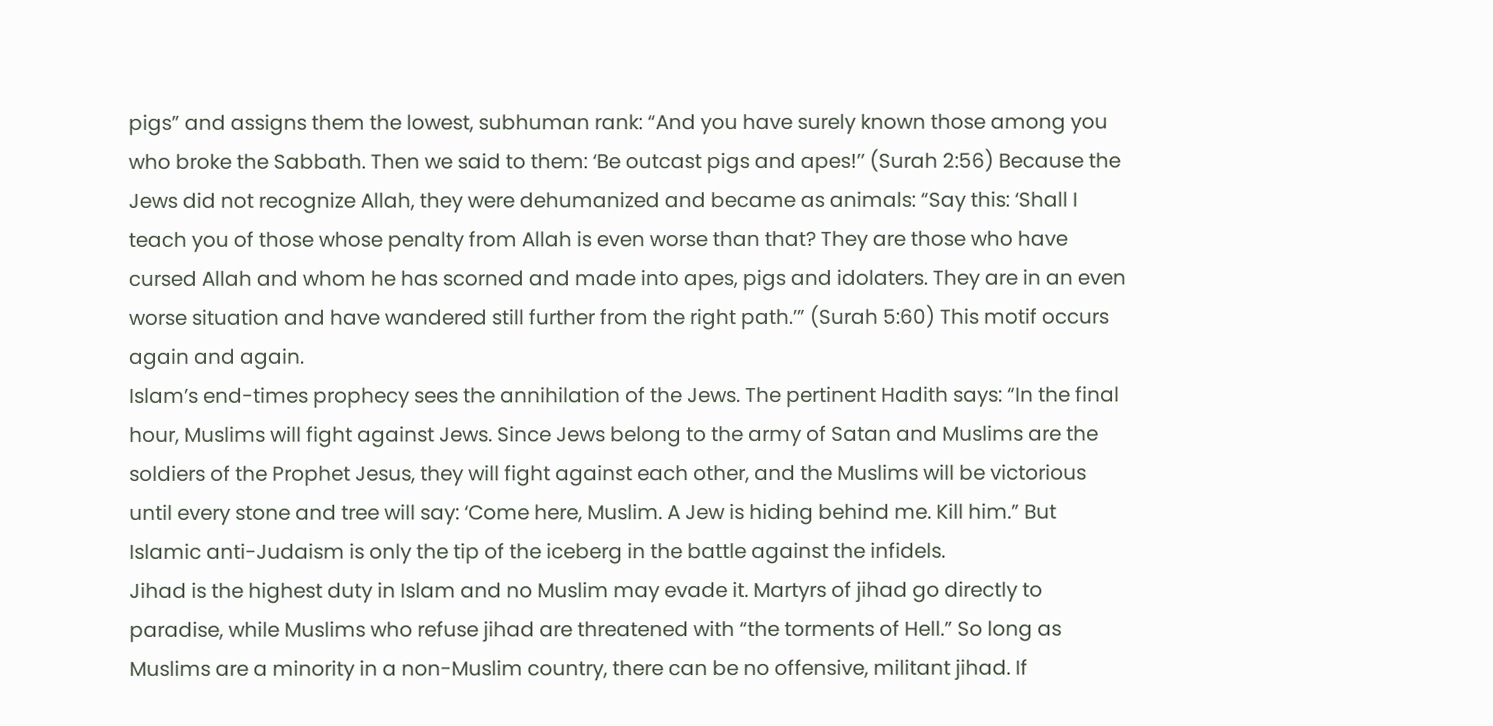pigs” and assigns them the lowest, subhuman rank: “And you have surely known those among you who broke the Sabbath. Then we said to them: ‘Be outcast pigs and apes!’’ (Surah 2:56) Because the Jews did not recognize Allah, they were dehumanized and became as animals: “Say this: ‘Shall I teach you of those whose penalty from Allah is even worse than that? They are those who have cursed Allah and whom he has scorned and made into apes, pigs and idolaters. They are in an even worse situation and have wandered still further from the right path.’” (Surah 5:60) This motif occurs again and again.
Islam’s end-times prophecy sees the annihilation of the Jews. The pertinent Hadith says: “In the final hour, Muslims will fight against Jews. Since Jews belong to the army of Satan and Muslims are the soldiers of the Prophet Jesus, they will fight against each other, and the Muslims will be victorious until every stone and tree will say: ‘Come here, Muslim. A Jew is hiding behind me. Kill him.” But Islamic anti-Judaism is only the tip of the iceberg in the battle against the infidels.
Jihad is the highest duty in Islam and no Muslim may evade it. Martyrs of jihad go directly to paradise, while Muslims who refuse jihad are threatened with “the torments of Hell.” So long as Muslims are a minority in a non-Muslim country, there can be no offensive, militant jihad. If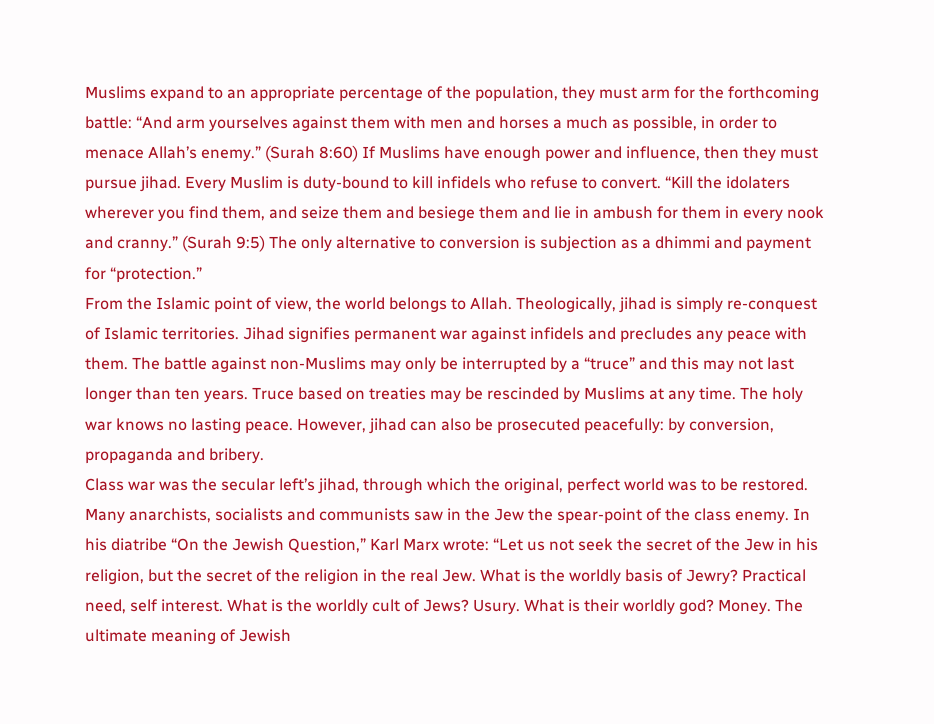Muslims expand to an appropriate percentage of the population, they must arm for the forthcoming battle: “And arm yourselves against them with men and horses a much as possible, in order to menace Allah’s enemy.” (Surah 8:60) If Muslims have enough power and influence, then they must pursue jihad. Every Muslim is duty-bound to kill infidels who refuse to convert. “Kill the idolaters wherever you find them, and seize them and besiege them and lie in ambush for them in every nook and cranny.” (Surah 9:5) The only alternative to conversion is subjection as a dhimmi and payment for “protection.”
From the Islamic point of view, the world belongs to Allah. Theologically, jihad is simply re-conquest of Islamic territories. Jihad signifies permanent war against infidels and precludes any peace with them. The battle against non-Muslims may only be interrupted by a “truce” and this may not last longer than ten years. Truce based on treaties may be rescinded by Muslims at any time. The holy war knows no lasting peace. However, jihad can also be prosecuted peacefully: by conversion, propaganda and bribery.
Class war was the secular left’s jihad, through which the original, perfect world was to be restored. Many anarchists, socialists and communists saw in the Jew the spear-point of the class enemy. In his diatribe “On the Jewish Question,” Karl Marx wrote: “Let us not seek the secret of the Jew in his religion, but the secret of the religion in the real Jew. What is the worldly basis of Jewry? Practical need, self interest. What is the worldly cult of Jews? Usury. What is their worldly god? Money. The ultimate meaning of Jewish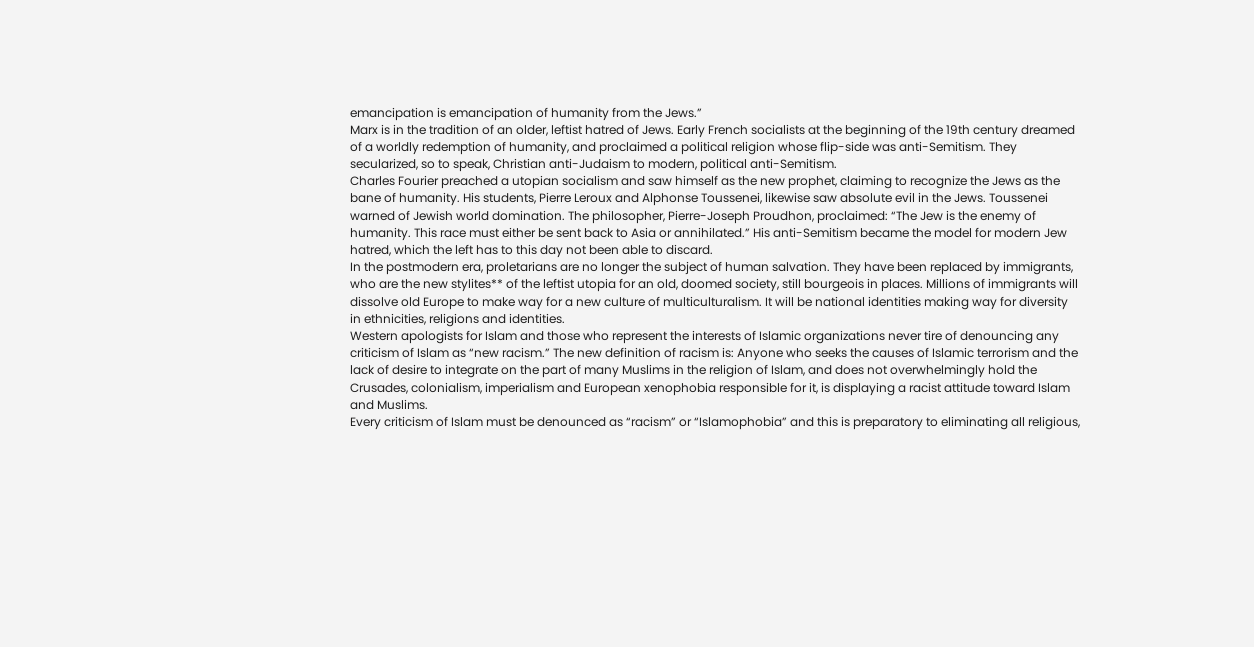emancipation is emancipation of humanity from the Jews.”
Marx is in the tradition of an older, leftist hatred of Jews. Early French socialists at the beginning of the 19th century dreamed of a worldly redemption of humanity, and proclaimed a political religion whose flip-side was anti-Semitism. They secularized, so to speak, Christian anti-Judaism to modern, political anti-Semitism.
Charles Fourier preached a utopian socialism and saw himself as the new prophet, claiming to recognize the Jews as the bane of humanity. His students, Pierre Leroux and Alphonse Toussenei, likewise saw absolute evil in the Jews. Toussenei warned of Jewish world domination. The philosopher, Pierre-Joseph Proudhon, proclaimed: “The Jew is the enemy of humanity. This race must either be sent back to Asia or annihilated.” His anti-Semitism became the model for modern Jew hatred, which the left has to this day not been able to discard.
In the postmodern era, proletarians are no longer the subject of human salvation. They have been replaced by immigrants, who are the new stylites** of the leftist utopia for an old, doomed society, still bourgeois in places. Millions of immigrants will dissolve old Europe to make way for a new culture of multiculturalism. It will be national identities making way for diversity in ethnicities, religions and identities.
Western apologists for Islam and those who represent the interests of Islamic organizations never tire of denouncing any criticism of Islam as “new racism.” The new definition of racism is: Anyone who seeks the causes of Islamic terrorism and the lack of desire to integrate on the part of many Muslims in the religion of Islam, and does not overwhelmingly hold the Crusades, colonialism, imperialism and European xenophobia responsible for it, is displaying a racist attitude toward Islam and Muslims.
Every criticism of Islam must be denounced as “racism” or “Islamophobia” and this is preparatory to eliminating all religious,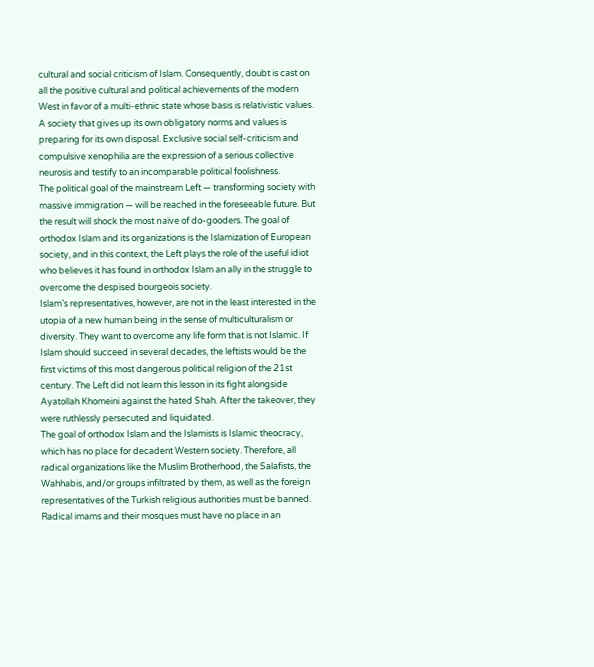cultural and social criticism of Islam. Consequently, doubt is cast on all the positive cultural and political achievements of the modern West in favor of a multi-ethnic state whose basis is relativistic values. A society that gives up its own obligatory norms and values is preparing for its own disposal. Exclusive social self-criticism and compulsive xenophilia are the expression of a serious collective neurosis and testify to an incomparable political foolishness.
The political goal of the mainstream Left — transforming society with massive immigration — will be reached in the foreseeable future. But the result will shock the most naïve of do-gooders. The goal of orthodox Islam and its organizations is the Islamization of European society, and in this context, the Left plays the role of the useful idiot who believes it has found in orthodox Islam an ally in the struggle to overcome the despised bourgeois society.
Islam’s representatives, however, are not in the least interested in the utopia of a new human being in the sense of multiculturalism or diversity. They want to overcome any life form that is not Islamic. If Islam should succeed in several decades, the leftists would be the first victims of this most dangerous political religion of the 21st century. The Left did not learn this lesson in its fight alongside Ayatollah Khomeini against the hated Shah. After the takeover, they were ruthlessly persecuted and liquidated.
The goal of orthodox Islam and the Islamists is Islamic theocracy, which has no place for decadent Western society. Therefore, all radical organizations like the Muslim Brotherhood, the Salafists, the Wahhabis, and/or groups infiltrated by them, as well as the foreign representatives of the Turkish religious authorities must be banned.
Radical imams and their mosques must have no place in an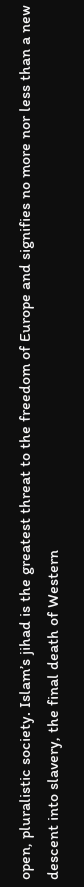open, pluralistic society. Islam’s jihad is the greatest threat to the freedom of Europe and signifies no more nor less than a new descent into slavery, the final death of Western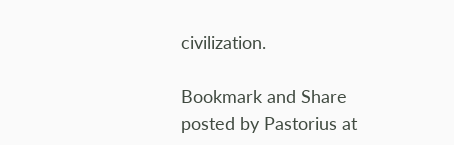civilization.

Bookmark and Share
posted by Pastorius at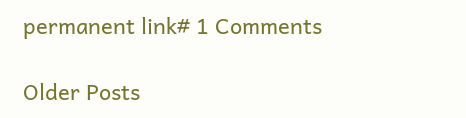permanent link# 1 Comments

Older Posts